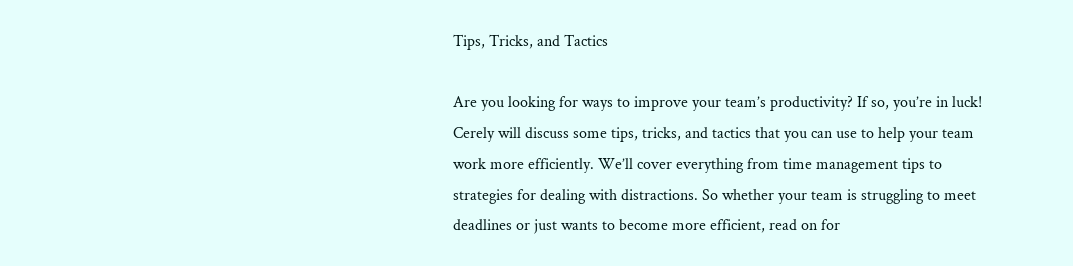Tips, Tricks, and Tactics

Are you looking for ways to improve your team’s productivity? If so, you’re in luck! Cerely will discuss some tips, tricks, and tactics that you can use to help your team work more efficiently. We’ll cover everything from time management tips to strategies for dealing with distractions. So whether your team is struggling to meet deadlines or just wants to become more efficient, read on for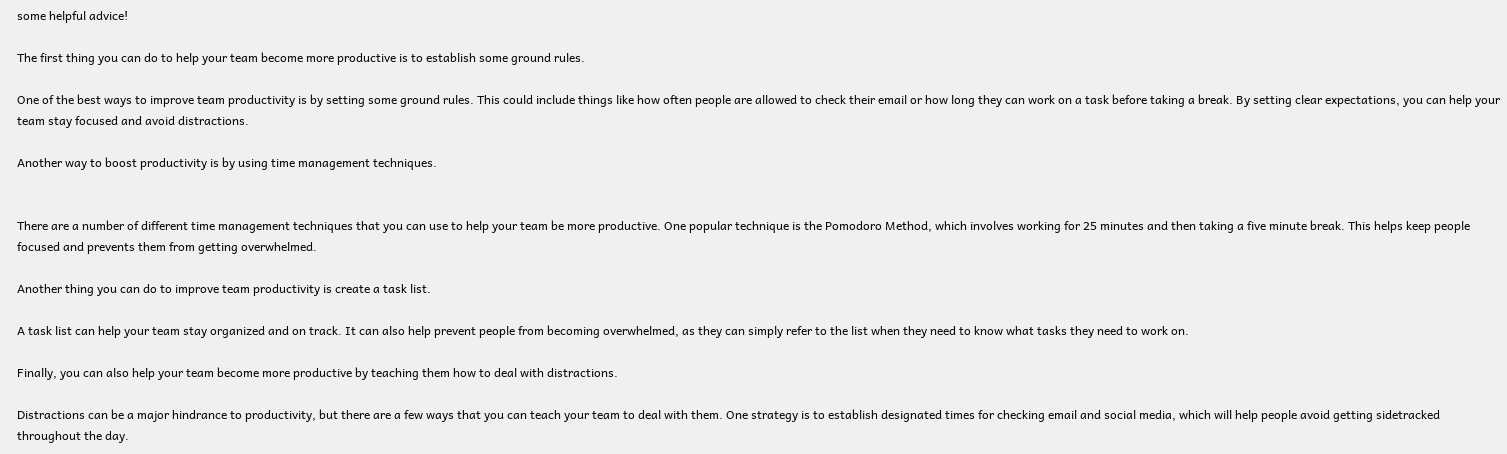some helpful advice!

The first thing you can do to help your team become more productive is to establish some ground rules.

One of the best ways to improve team productivity is by setting some ground rules. This could include things like how often people are allowed to check their email or how long they can work on a task before taking a break. By setting clear expectations, you can help your team stay focused and avoid distractions.

Another way to boost productivity is by using time management techniques.


There are a number of different time management techniques that you can use to help your team be more productive. One popular technique is the Pomodoro Method, which involves working for 25 minutes and then taking a five minute break. This helps keep people focused and prevents them from getting overwhelmed.

Another thing you can do to improve team productivity is create a task list.

A task list can help your team stay organized and on track. It can also help prevent people from becoming overwhelmed, as they can simply refer to the list when they need to know what tasks they need to work on.

Finally, you can also help your team become more productive by teaching them how to deal with distractions.

Distractions can be a major hindrance to productivity, but there are a few ways that you can teach your team to deal with them. One strategy is to establish designated times for checking email and social media, which will help people avoid getting sidetracked throughout the day.